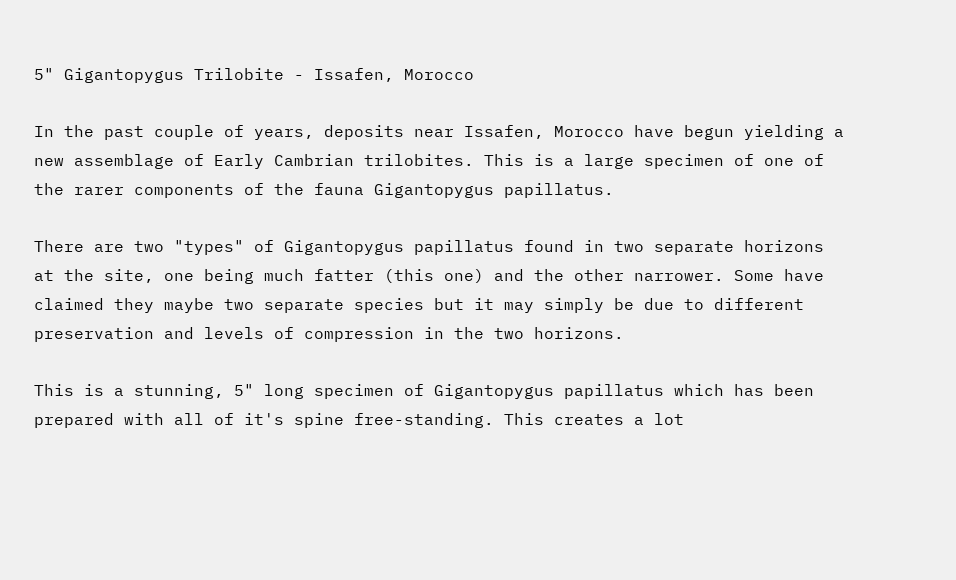5" Gigantopygus Trilobite - Issafen, Morocco

In the past couple of years, deposits near Issafen, Morocco have begun yielding a new assemblage of Early Cambrian trilobites. This is a large specimen of one of the rarer components of the fauna Gigantopygus papillatus.

There are two "types" of Gigantopygus papillatus found in two separate horizons at the site, one being much fatter (this one) and the other narrower. Some have claimed they maybe two separate species but it may simply be due to different preservation and levels of compression in the two horizons.

This is a stunning, 5" long specimen of Gigantopygus papillatus which has been prepared with all of it's spine free-standing. This creates a lot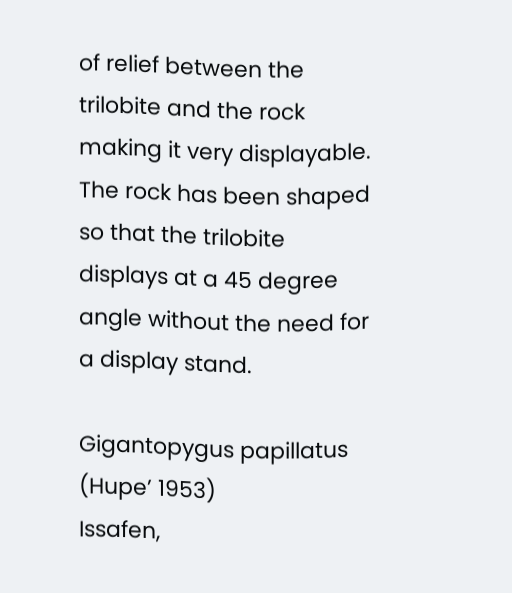of relief between the trilobite and the rock making it very displayable. The rock has been shaped so that the trilobite displays at a 45 degree angle without the need for a display stand.

Gigantopygus papillatus (Hupe’ 1953)
Issafen,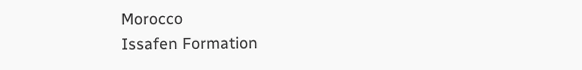Morocco
Issafen Formation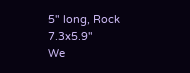5" long, Rock 7.3x5.9"
We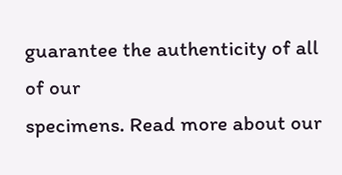guarantee the authenticity of all of our
specimens. Read more about our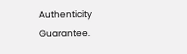Authenticity Guarantee.